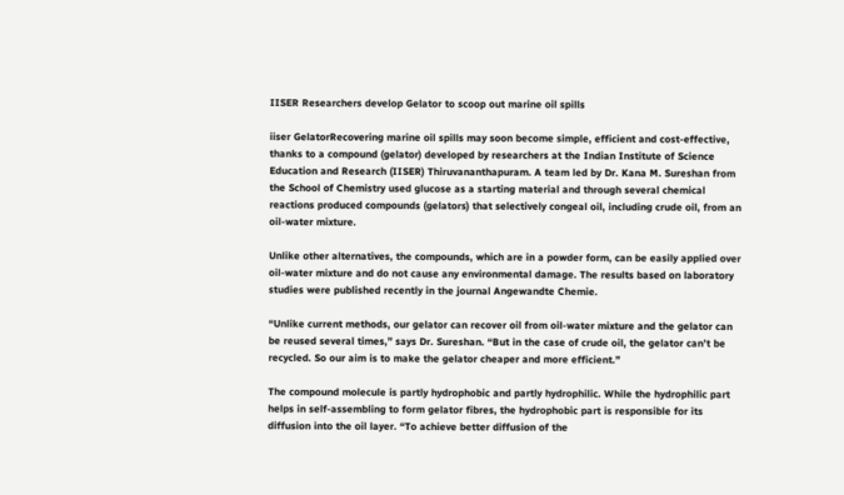IISER Researchers develop Gelator to scoop out marine oil spills

iiser GelatorRecovering marine oil spills may soon become simple, efficient and cost-effective, thanks to a compound (gelator) developed by researchers at the Indian Institute of Science Education and Research (IISER) Thiruvananthapuram. A team led by Dr. Kana M. Sureshan from the School of Chemistry used glucose as a starting material and through several chemical reactions produced compounds (gelators) that selectively congeal oil, including crude oil, from an oil-water mixture.

Unlike other alternatives, the compounds, which are in a powder form, can be easily applied over oil-water mixture and do not cause any environmental damage. The results based on laboratory studies were published recently in the journal Angewandte Chemie.

“Unlike current methods, our gelator can recover oil from oil-water mixture and the gelator can be reused several times,” says Dr. Sureshan. “But in the case of crude oil, the gelator can’t be recycled. So our aim is to make the gelator cheaper and more efficient.”

The compound molecule is partly hydrophobic and partly hydrophilic. While the hydrophilic part helps in self-assembling to form gelator fibres, the hydrophobic part is responsible for its diffusion into the oil layer. “To achieve better diffusion of the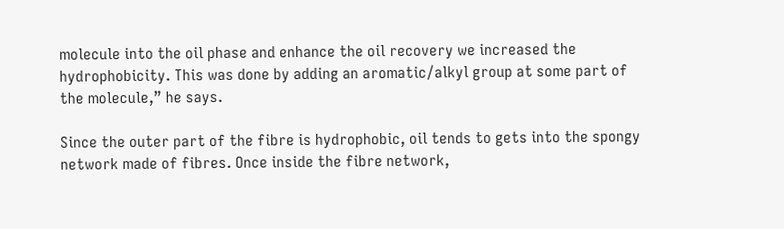molecule into the oil phase and enhance the oil recovery we increased the hydrophobicity. This was done by adding an aromatic/alkyl group at some part of the molecule,” he says.

Since the outer part of the fibre is hydrophobic, oil tends to gets into the spongy network made of fibres. Once inside the fibre network,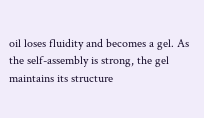oil loses fluidity and becomes a gel. As the self-assembly is strong, the gel maintains its structure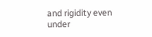and rigidity even under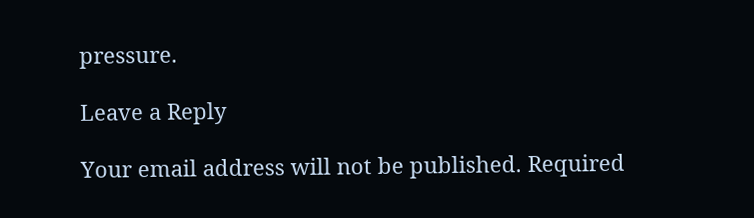pressure.

Leave a Reply

Your email address will not be published. Required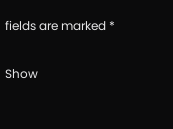fields are marked *

Show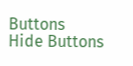Buttons
Hide Buttons